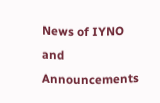News of IYNO and Announcements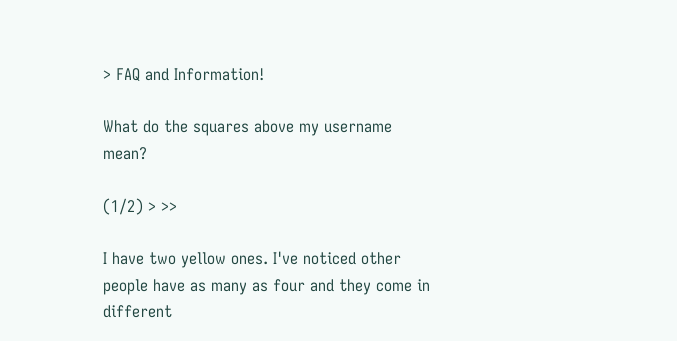> FAQ and Information!

What do the squares above my username mean?

(1/2) > >>

I have two yellow ones. I've noticed other people have as many as four and they come in different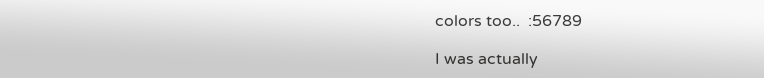colors too..  :56789

I was actually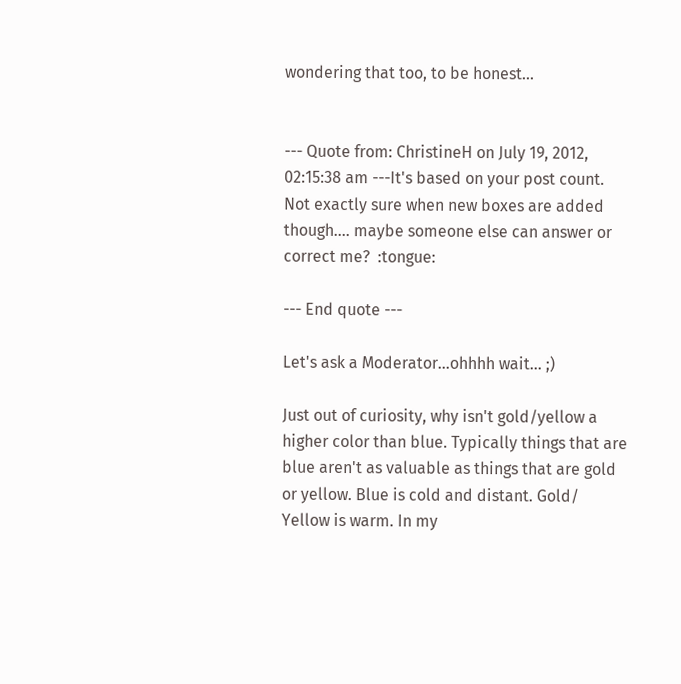wondering that too, to be honest...


--- Quote from: ChristineH on July 19, 2012, 02:15:38 am ---It's based on your post count.  Not exactly sure when new boxes are added though.... maybe someone else can answer or correct me?  :tongue:

--- End quote ---

Let's ask a Moderator...ohhhh wait... ;)

Just out of curiosity, why isn't gold/yellow a higher color than blue. Typically things that are blue aren't as valuable as things that are gold or yellow. Blue is cold and distant. Gold/ Yellow is warm. In my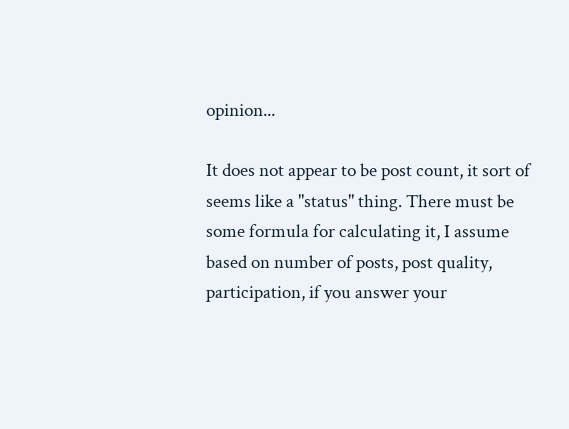opinion...

It does not appear to be post count, it sort of seems like a "status" thing. There must be some formula for calculating it, I assume based on number of posts, post quality, participation, if you answer your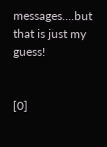messages....but that is just my guess!


[0]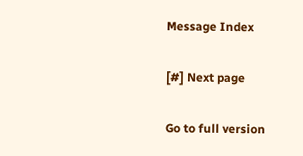Message Index

[#] Next page

Go to full version